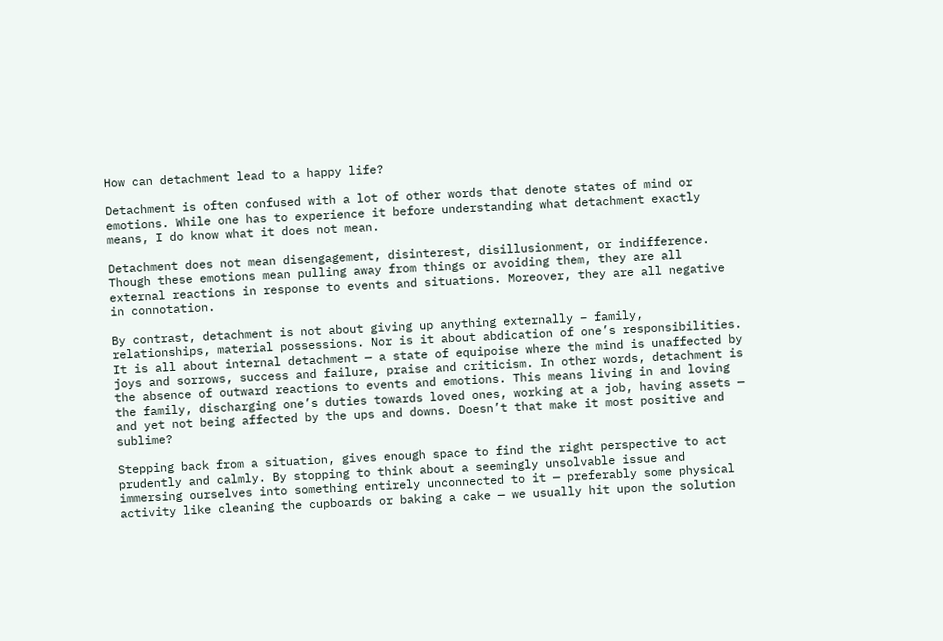How can detachment lead to a happy life?

Detachment is often confused with a lot of other words that denote states of mind or emotions. While one has to experience it before understanding what detachment exactly means, I do know what it does not mean.

Detachment does not mean disengagement, disinterest, disillusionment, or indifference. Though these emotions mean pulling away from things or avoiding them, they are all external reactions in response to events and situations. Moreover, they are all negative in connotation.

By contrast, detachment is not about giving up anything externally – family, relationships, material possessions. Nor is it about abdication of one’s responsibilities. It is all about internal detachment — a state of equipoise where the mind is unaffected by joys and sorrows, success and failure, praise and criticism. In other words, detachment is the absence of outward reactions to events and emotions. This means living in and loving the family, discharging one’s duties towards loved ones, working at a job, having assets — and yet not being affected by the ups and downs. Doesn’t that make it most positive and sublime?

Stepping back from a situation, gives enough space to find the right perspective to act prudently and calmly. By stopping to think about a seemingly unsolvable issue and immersing ourselves into something entirely unconnected to it — preferably some physical activity like cleaning the cupboards or baking a cake — we usually hit upon the solution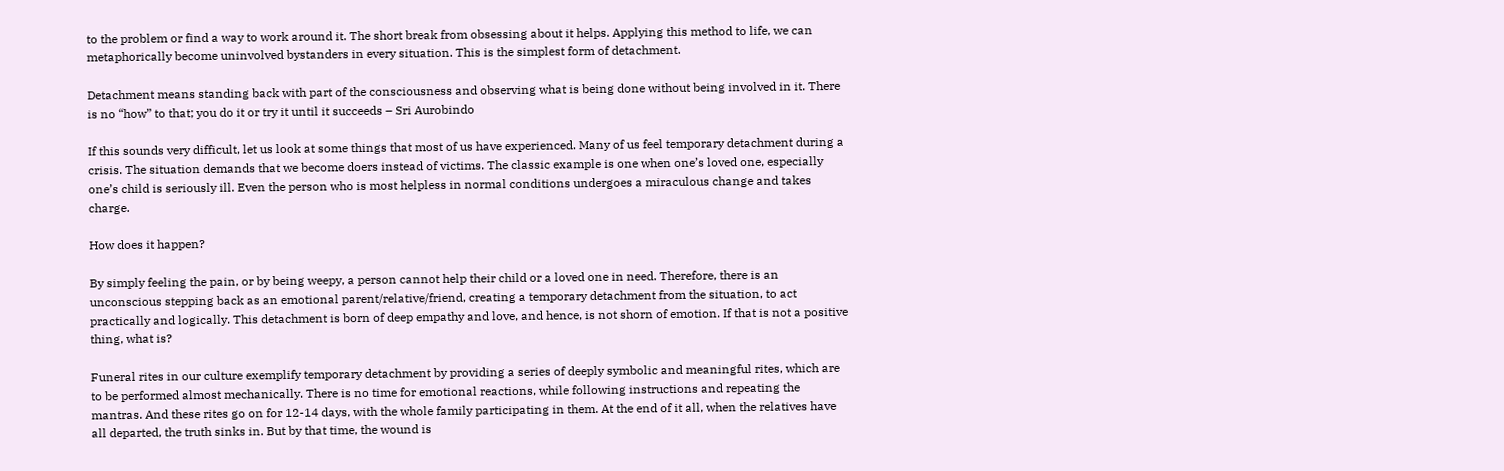to the problem or find a way to work around it. The short break from obsessing about it helps. Applying this method to life, we can metaphorically become uninvolved bystanders in every situation. This is the simplest form of detachment.

Detachment means standing back with part of the consciousness and observing what is being done without being involved in it. There is no “how” to that; you do it or try it until it succeeds – Sri Aurobindo

If this sounds very difficult, let us look at some things that most of us have experienced. Many of us feel temporary detachment during a crisis. The situation demands that we become doers instead of victims. The classic example is one when one’s loved one, especially one’s child is seriously ill. Even the person who is most helpless in normal conditions undergoes a miraculous change and takes charge.

How does it happen?

By simply feeling the pain, or by being weepy, a person cannot help their child or a loved one in need. Therefore, there is an unconscious stepping back as an emotional parent/relative/friend, creating a temporary detachment from the situation, to act practically and logically. This detachment is born of deep empathy and love, and hence, is not shorn of emotion. If that is not a positive thing, what is?

Funeral rites in our culture exemplify temporary detachment by providing a series of deeply symbolic and meaningful rites, which are to be performed almost mechanically. There is no time for emotional reactions, while following instructions and repeating the mantras. And these rites go on for 12-14 days, with the whole family participating in them. At the end of it all, when the relatives have all departed, the truth sinks in. But by that time, the wound is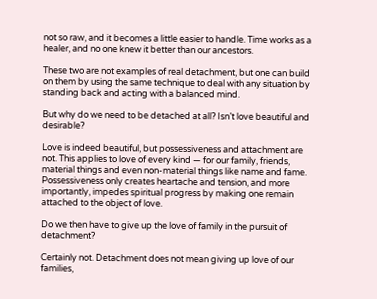not so raw, and it becomes a little easier to handle. Time works as a healer, and no one knew it better than our ancestors.

These two are not examples of real detachment, but one can build on them by using the same technique to deal with any situation by standing back and acting with a balanced mind.

But why do we need to be detached at all? Isn’t love beautiful and desirable?

Love is indeed beautiful, but possessiveness and attachment are not. This applies to love of every kind — for our family, friends, material things and even non-material things like name and fame. Possessiveness only creates heartache and tension, and more importantly, impedes spiritual progress by making one remain attached to the object of love.

Do we then have to give up the love of family in the pursuit of detachment?

Certainly not. Detachment does not mean giving up love of our families,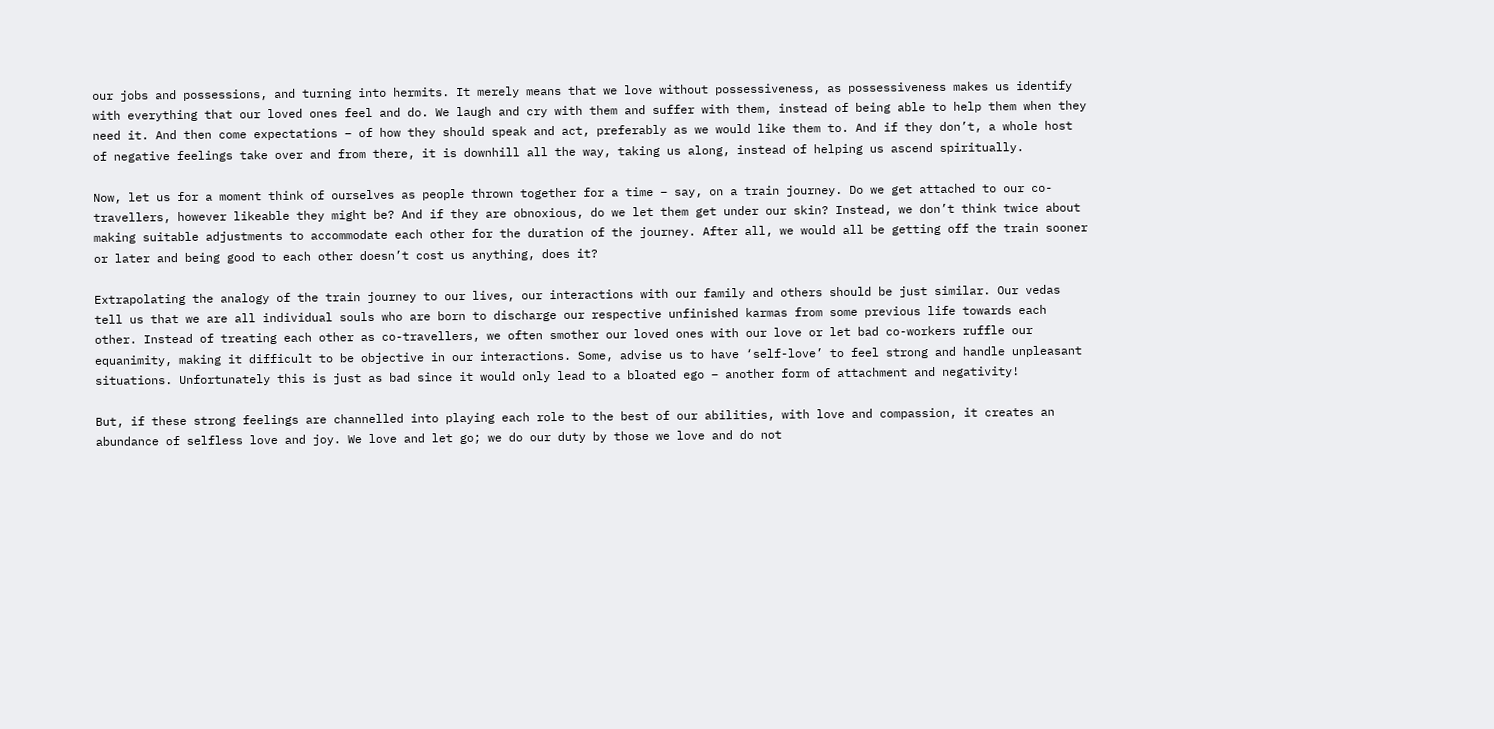our jobs and possessions, and turning into hermits. It merely means that we love without possessiveness, as possessiveness makes us identify with everything that our loved ones feel and do. We laugh and cry with them and suffer with them, instead of being able to help them when they need it. And then come expectations – of how they should speak and act, preferably as we would like them to. And if they don’t, a whole host of negative feelings take over and from there, it is downhill all the way, taking us along, instead of helping us ascend spiritually.

Now, let us for a moment think of ourselves as people thrown together for a time – say, on a train journey. Do we get attached to our co-travellers, however likeable they might be? And if they are obnoxious, do we let them get under our skin? Instead, we don’t think twice about making suitable adjustments to accommodate each other for the duration of the journey. After all, we would all be getting off the train sooner or later and being good to each other doesn’t cost us anything, does it?

Extrapolating the analogy of the train journey to our lives, our interactions with our family and others should be just similar. Our vedas tell us that we are all individual souls who are born to discharge our respective unfinished karmas from some previous life towards each other. Instead of treating each other as co-travellers, we often smother our loved ones with our love or let bad co-workers ruffle our equanimity, making it difficult to be objective in our interactions. Some, advise us to have ‘self-love’ to feel strong and handle unpleasant situations. Unfortunately this is just as bad since it would only lead to a bloated ego – another form of attachment and negativity!

But, if these strong feelings are channelled into playing each role to the best of our abilities, with love and compassion, it creates an abundance of selfless love and joy. We love and let go; we do our duty by those we love and do not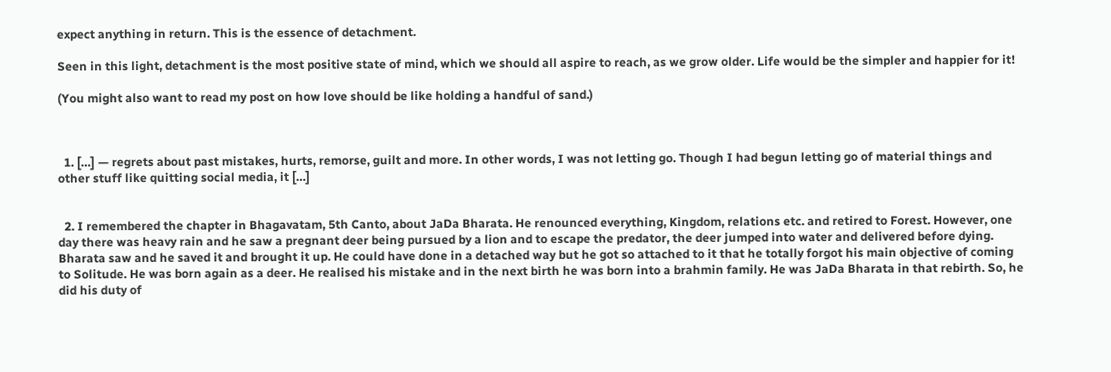expect anything in return. This is the essence of detachment.

Seen in this light, detachment is the most positive state of mind, which we should all aspire to reach, as we grow older. Life would be the simpler and happier for it!

(You might also want to read my post on how love should be like holding a handful of sand.)



  1. […] — regrets about past mistakes, hurts, remorse, guilt and more. In other words, I was not letting go. Though I had begun letting go of material things and other stuff like quitting social media, it […]


  2. I remembered the chapter in Bhagavatam, 5th Canto, about JaDa Bharata. He renounced everything, Kingdom, relations etc. and retired to Forest. However, one day there was heavy rain and he saw a pregnant deer being pursued by a lion and to escape the predator, the deer jumped into water and delivered before dying. Bharata saw and he saved it and brought it up. He could have done in a detached way but he got so attached to it that he totally forgot his main objective of coming to Solitude. He was born again as a deer. He realised his mistake and in the next birth he was born into a brahmin family. He was JaDa Bharata in that rebirth. So, he did his duty of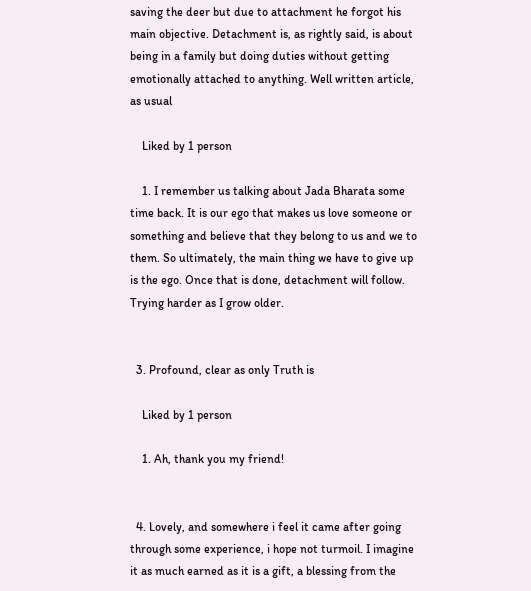saving the deer but due to attachment he forgot his main objective. Detachment is, as rightly said, is about being in a family but doing duties without getting emotionally attached to anything. Well written article, as usual

    Liked by 1 person

    1. I remember us talking about Jada Bharata some time back. It is our ego that makes us love someone or something and believe that they belong to us and we to them. So ultimately, the main thing we have to give up is the ego. Once that is done, detachment will follow. Trying harder as I grow older.


  3. Profound, clear as only Truth is

    Liked by 1 person

    1. Ah, thank you my friend!


  4. Lovely, and somewhere i feel it came after going through some experience, i hope not turmoil. I imagine it as much earned as it is a gift, a blessing from the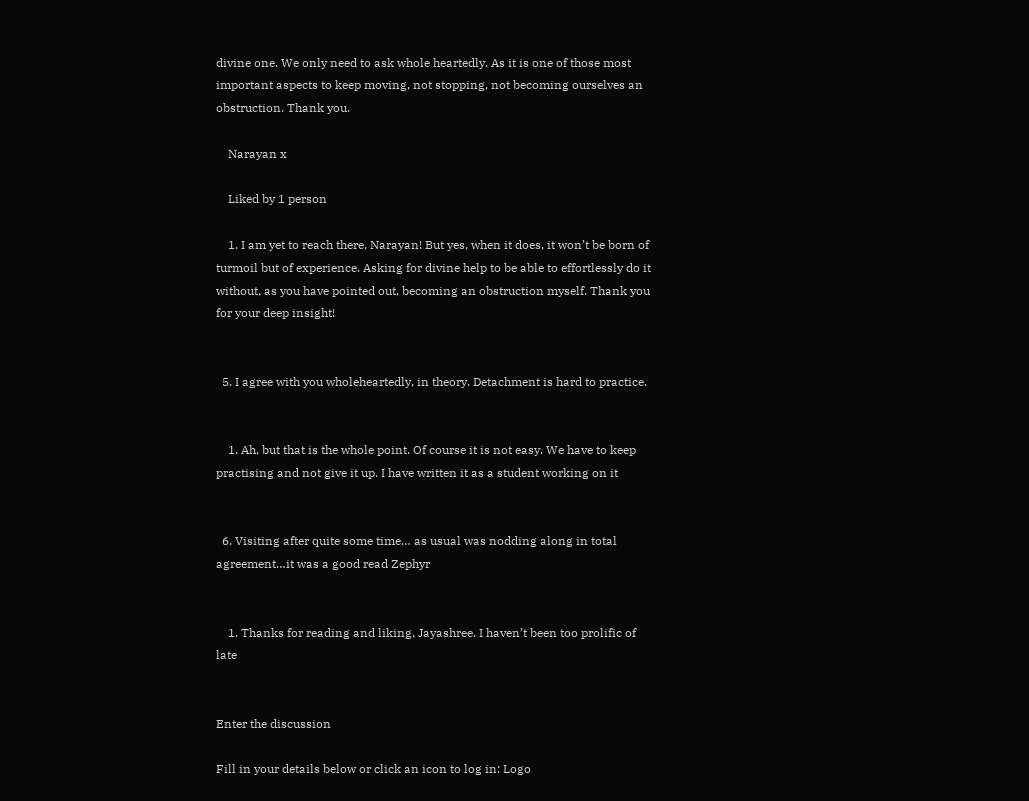divine one. We only need to ask whole heartedly. As it is one of those most important aspects to keep moving, not stopping, not becoming ourselves an obstruction. Thank you.

    Narayan x

    Liked by 1 person

    1. I am yet to reach there, Narayan! But yes, when it does, it won’t be born of turmoil but of experience. Asking for divine help to be able to effortlessly do it without, as you have pointed out, becoming an obstruction myself. Thank you for your deep insight!


  5. I agree with you wholeheartedly, in theory. Detachment is hard to practice.


    1. Ah, but that is the whole point. Of course it is not easy. We have to keep practising and not give it up. I have written it as a student working on it


  6. Visiting after quite some time… as usual was nodding along in total agreement…it was a good read Zephyr


    1. Thanks for reading and liking, Jayashree. I haven’t been too prolific of late


Enter the discussion

Fill in your details below or click an icon to log in: Logo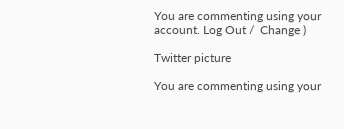You are commenting using your account. Log Out /  Change )

Twitter picture

You are commenting using your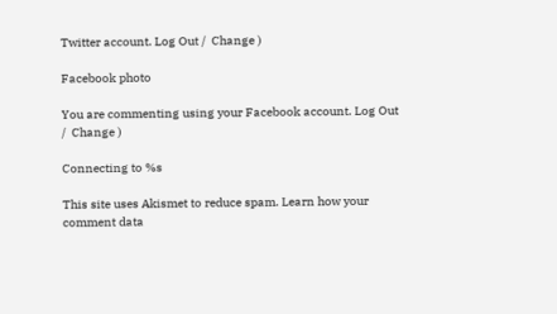Twitter account. Log Out /  Change )

Facebook photo

You are commenting using your Facebook account. Log Out /  Change )

Connecting to %s

This site uses Akismet to reduce spam. Learn how your comment data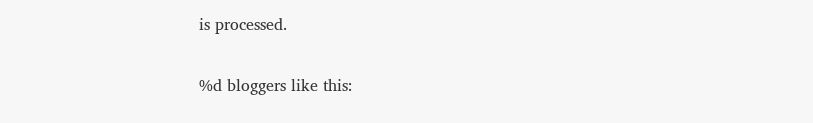is processed.

%d bloggers like this: